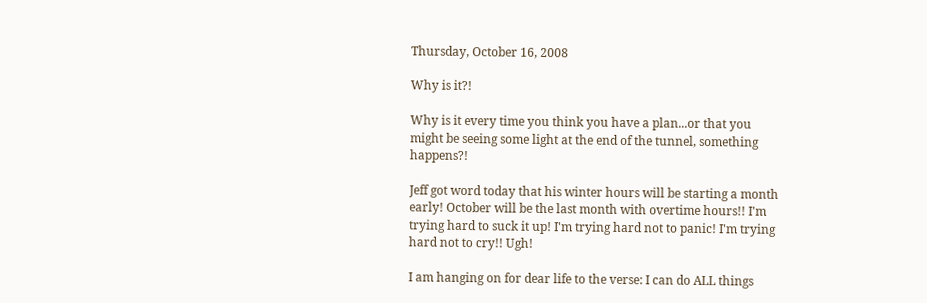Thursday, October 16, 2008

Why is it?!

Why is it every time you think you have a plan...or that you might be seeing some light at the end of the tunnel, something happens?!

Jeff got word today that his winter hours will be starting a month early! October will be the last month with overtime hours!! I'm trying hard to suck it up! I'm trying hard not to panic! I'm trying hard not to cry!! Ugh!

I am hanging on for dear life to the verse: I can do ALL things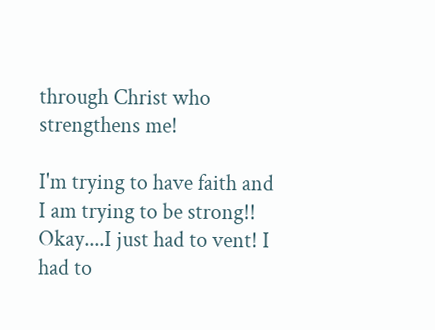through Christ who strengthens me!

I'm trying to have faith and I am trying to be strong!! Okay....I just had to vent! I had to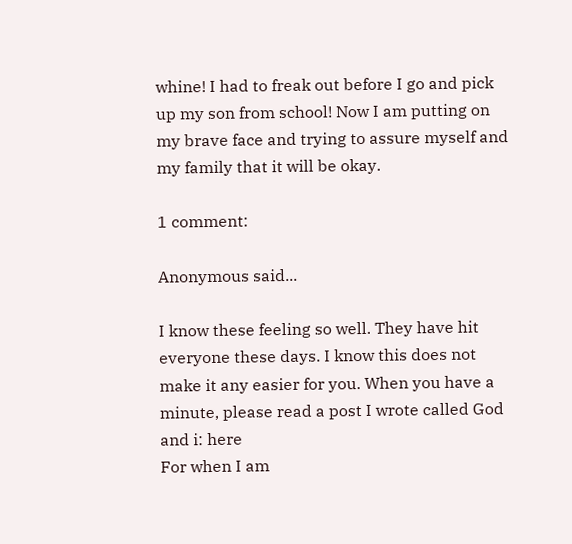whine! I had to freak out before I go and pick up my son from school! Now I am putting on my brave face and trying to assure myself and my family that it will be okay.

1 comment:

Anonymous said...

I know these feeling so well. They have hit everyone these days. I know this does not make it any easier for you. When you have a minute, please read a post I wrote called God and i: here
For when I am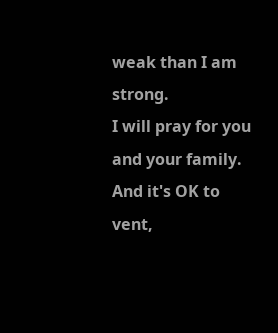weak than I am strong.
I will pray for you and your family. And it's OK to vent,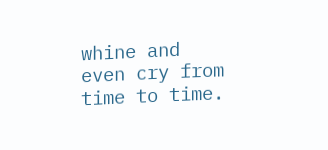whine and even cry from time to time.